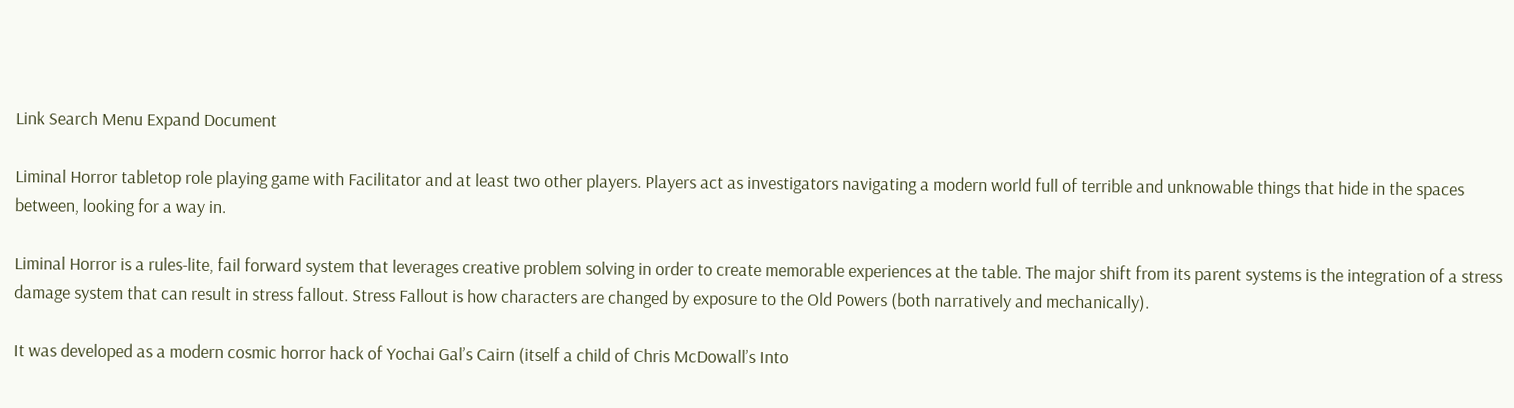Link Search Menu Expand Document

Liminal Horror tabletop role playing game with Facilitator and at least two other players. Players act as investigators navigating a modern world full of terrible and unknowable things that hide in the spaces between, looking for a way in.

Liminal Horror is a rules-lite, fail forward system that leverages creative problem solving in order to create memorable experiences at the table. The major shift from its parent systems is the integration of a stress damage system that can result in stress fallout. Stress Fallout is how characters are changed by exposure to the Old Powers (both narratively and mechanically).

It was developed as a modern cosmic horror hack of Yochai Gal’s Cairn (itself a child of Chris McDowall’s Into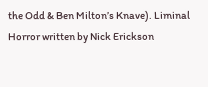the Odd & Ben Milton’s Knave). Liminal Horror written by Nick Erickson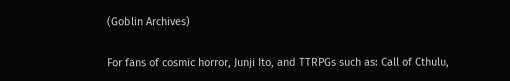(Goblin Archives)

For fans of cosmic horror, Junji Ito, and TTRPGs such as: Call of Cthulu,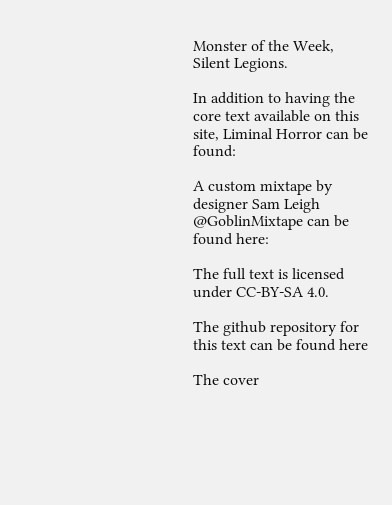Monster of the Week, Silent Legions.

In addition to having the core text available on this site, Liminal Horror can be found:

A custom mixtape by designer Sam Leigh @GoblinMixtape can be found here:

The full text is licensed under CC-BY-SA 4.0.

The github repository for this text can be found here

The cover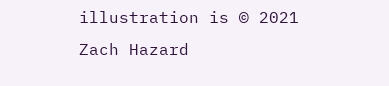illustration is © 2021 Zach Hazard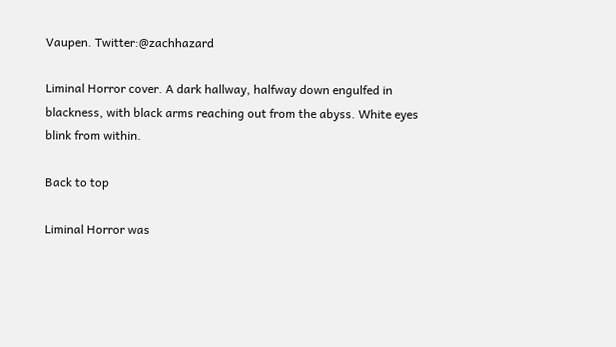Vaupen. Twitter:@zachhazard

Liminal Horror cover. A dark hallway, halfway down engulfed in blackness, with black arms reaching out from the abyss. White eyes blink from within.

Back to top

Liminal Horror was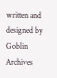written and designed by Goblin Archives